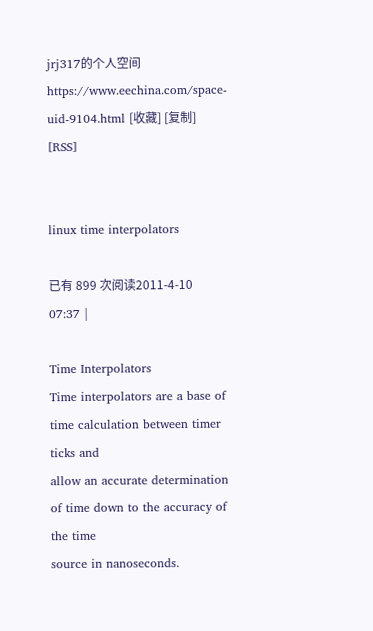jrj317的个人空间 https://www.eechina.com/space-uid-9104.html [收藏] [复制] [RSS]


linux time interpolators

已有 899 次阅读2011-4-10 07:37 |

Time Interpolators
Time interpolators are a base of time calculation between timer ticks and
allow an accurate determination of time down to the accuracy of the time
source in nanoseconds.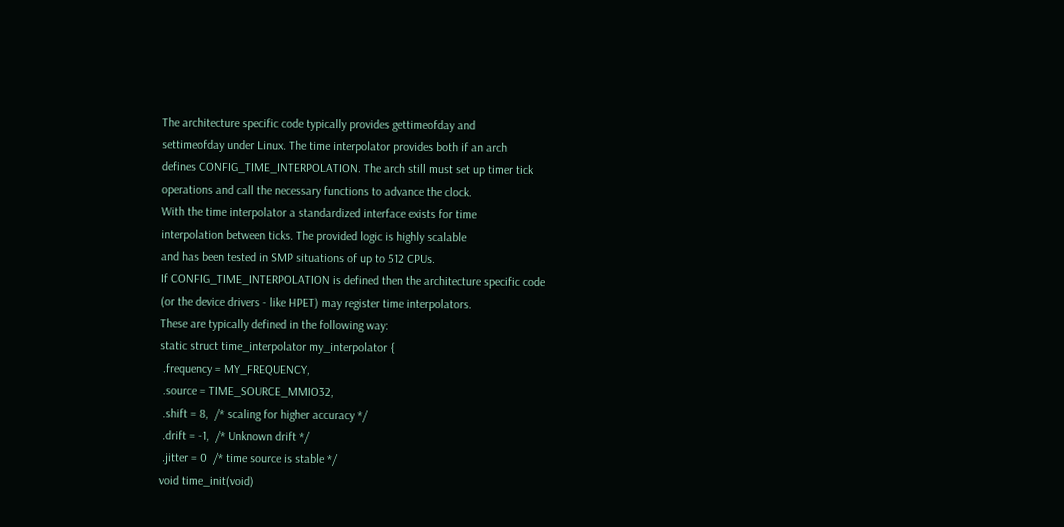The architecture specific code typically provides gettimeofday and
settimeofday under Linux. The time interpolator provides both if an arch
defines CONFIG_TIME_INTERPOLATION. The arch still must set up timer tick
operations and call the necessary functions to advance the clock.
With the time interpolator a standardized interface exists for time
interpolation between ticks. The provided logic is highly scalable
and has been tested in SMP situations of up to 512 CPUs.
If CONFIG_TIME_INTERPOLATION is defined then the architecture specific code
(or the device drivers - like HPET) may register time interpolators.
These are typically defined in the following way:
static struct time_interpolator my_interpolator {
 .frequency = MY_FREQUENCY,
 .source = TIME_SOURCE_MMIO32,
 .shift = 8,  /* scaling for higher accuracy */
 .drift = -1,  /* Unknown drift */
 .jitter = 0  /* time source is stable */
void time_init(void)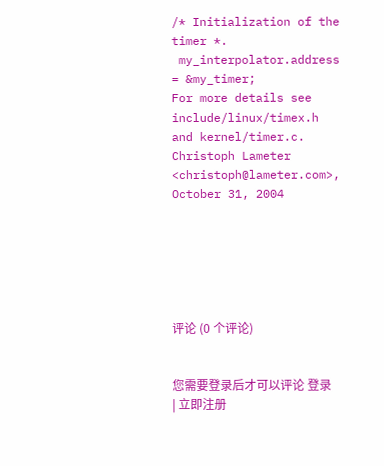/* Initialization of the timer *.
 my_interpolator.address = &my_timer;
For more details see include/linux/timex.h and kernel/timer.c.
Christoph Lameter <christoph@lameter.com>, October 31, 2004






评论 (0 个评论)


您需要登录后才可以评论 登录 | 立即注册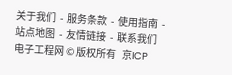关于我们  -  服务条款  -  使用指南  -  站点地图  -  友情链接  -  联系我们
电子工程网 © 版权所有   京ICP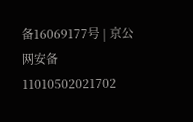备16069177号 | 京公网安备11010502021702